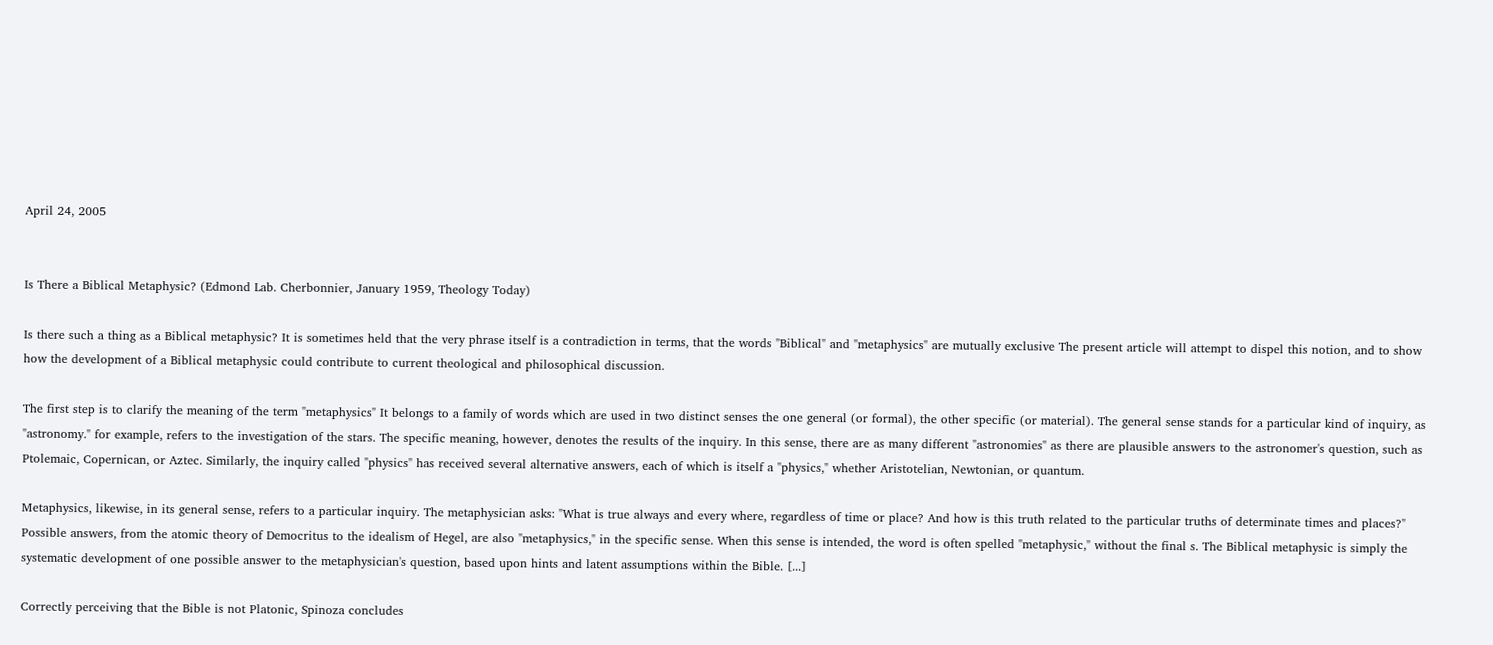April 24, 2005


Is There a Biblical Metaphysic? (Edmond Lab. Cherbonnier, January 1959, Theology Today)

Is there such a thing as a Biblical metaphysic? It is sometimes held that the very phrase itself is a contradiction in terms, that the words "Biblical" and "metaphysics" are mutually exclusive The present article will attempt to dispel this notion, and to show how the development of a Biblical metaphysic could contribute to current theological and philosophical discussion.

The first step is to clarify the meaning of the term "metaphysics" It belongs to a family of words which are used in two distinct senses the one general (or formal), the other specific (or material). The general sense stands for a particular kind of inquiry, as "astronomy." for example, refers to the investigation of the stars. The specific meaning, however, denotes the results of the inquiry. In this sense, there are as many different "astronomies" as there are plausible answers to the astronomer's question, such as Ptolemaic, Copernican, or Aztec. Similarly, the inquiry called "physics" has received several alternative answers, each of which is itself a "physics," whether Aristotelian, Newtonian, or quantum.

Metaphysics, likewise, in its general sense, refers to a particular inquiry. The metaphysician asks: "What is true always and every where, regardless of time or place? And how is this truth related to the particular truths of determinate times and places?" Possible answers, from the atomic theory of Democritus to the idealism of Hegel, are also "metaphysics," in the specific sense. When this sense is intended, the word is often spelled "metaphysic," without the final s. The Biblical metaphysic is simply the systematic development of one possible answer to the metaphysician's question, based upon hints and latent assumptions within the Bible. [...]

Correctly perceiving that the Bible is not Platonic, Spinoza concludes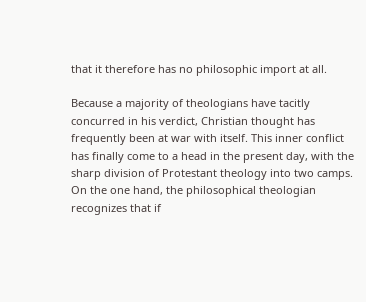that it therefore has no philosophic import at all.

Because a majority of theologians have tacitly concurred in his verdict, Christian thought has frequently been at war with itself. This inner conflict has finally come to a head in the present day, with the sharp division of Protestant theology into two camps. On the one hand, the philosophical theologian recognizes that if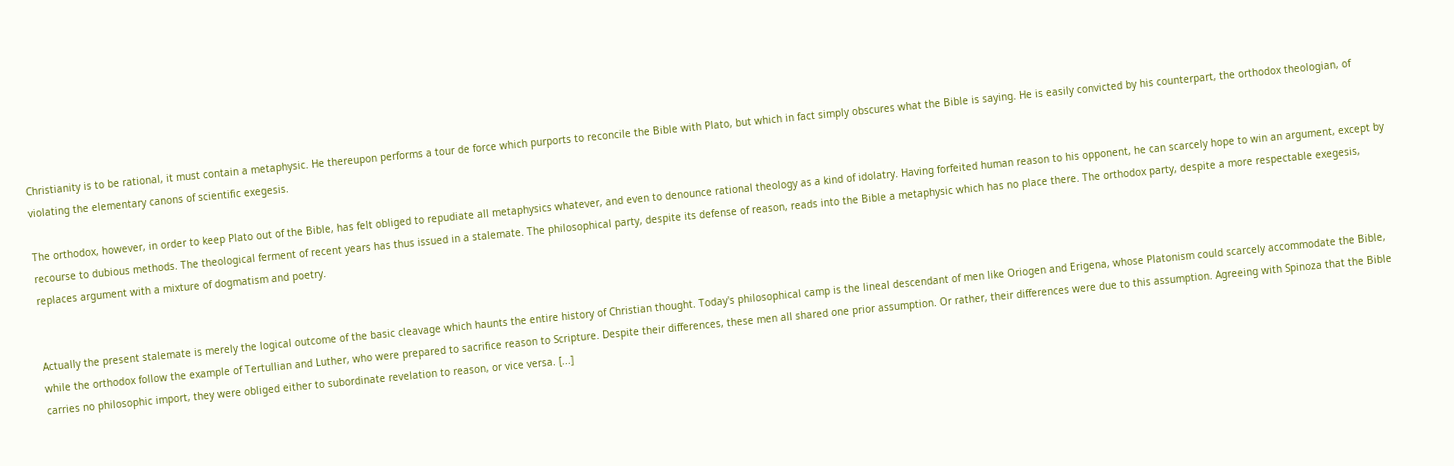Christianity is to be rational, it must contain a metaphysic. He thereupon performs a tour de force which purports to reconcile the Bible with Plato, but which in fact simply obscures what the Bible is saying. He is easily convicted by his counterpart, the orthodox theologian, of violating the elementary canons of scientific exegesis.

The orthodox, however, in order to keep Plato out of the Bible, has felt obliged to repudiate all metaphysics whatever, and even to denounce rational theology as a kind of idolatry. Having forfeited human reason to his opponent, he can scarcely hope to win an argument, except by recourse to dubious methods. The theological ferment of recent years has thus issued in a stalemate. The philosophical party, despite its defense of reason, reads into the Bible a metaphysic which has no place there. The orthodox party, despite a more respectable exegesis, replaces argument with a mixture of dogmatism and poetry.


Actually the present stalemate is merely the logical outcome of the basic cleavage which haunts the entire history of Christian thought. Today's philosophical camp is the lineal descendant of men like Oriogen and Erigena, whose Platonism could scarcely accommodate the Bible, while the orthodox follow the example of Tertullian and Luther, who were prepared to sacrifice reason to Scripture. Despite their differences, these men all shared one prior assumption. Or rather, their differences were due to this assumption. Agreeing with Spinoza that the Bible carries no philosophic import, they were obliged either to subordinate revelation to reason, or vice versa. [...]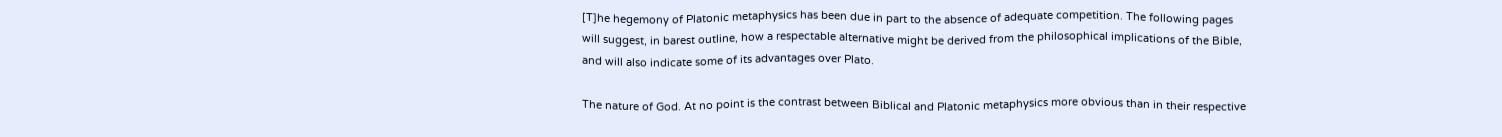[T]he hegemony of Platonic metaphysics has been due in part to the absence of adequate competition. The following pages will suggest, in barest outline, how a respectable alternative might be derived from the philosophical implications of the Bible, and will also indicate some of its advantages over Plato.

The nature of God. At no point is the contrast between Biblical and Platonic metaphysics more obvious than in their respective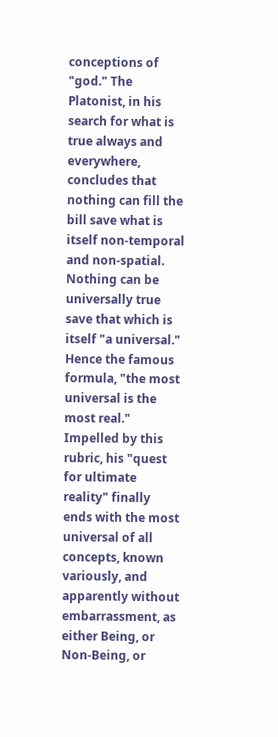conceptions of "god." The Platonist, in his search for what is true always and everywhere, concludes that nothing can fill the bill save what is itself non-temporal and non-spatial. Nothing can be universally true save that which is itself "a universal." Hence the famous formula, "the most universal is the most real." Impelled by this rubric, his "quest for ultimate reality" finally ends with the most universal of all concepts, known variously, and apparently without embarrassment, as either Being, or Non-Being, or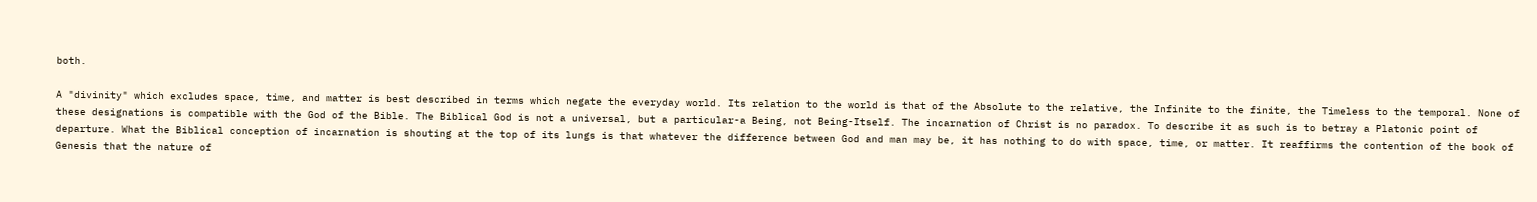both.

A "divinity" which excludes space, time, and matter is best described in terms which negate the everyday world. Its relation to the world is that of the Absolute to the relative, the Infinite to the finite, the Timeless to the temporal. None of these designations is compatible with the God of the Bible. The Biblical God is not a universal, but a particular-a Being, not Being-Itself. The incarnation of Christ is no paradox. To describe it as such is to betray a Platonic point of departure. What the Biblical conception of incarnation is shouting at the top of its lungs is that whatever the difference between God and man may be, it has nothing to do with space, time, or matter. It reaffirms the contention of the book of Genesis that the nature of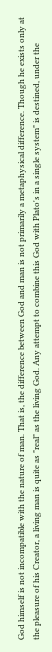God himself is not incompatible with the nature of man. That is, the difference between God and man is not primarily a metaphysical difference. Though he exists only at the pleasure of his Creator, a living man is quite as "real" as the living God. Any attempt to combine this God with Plato's in a single system" is destined, under the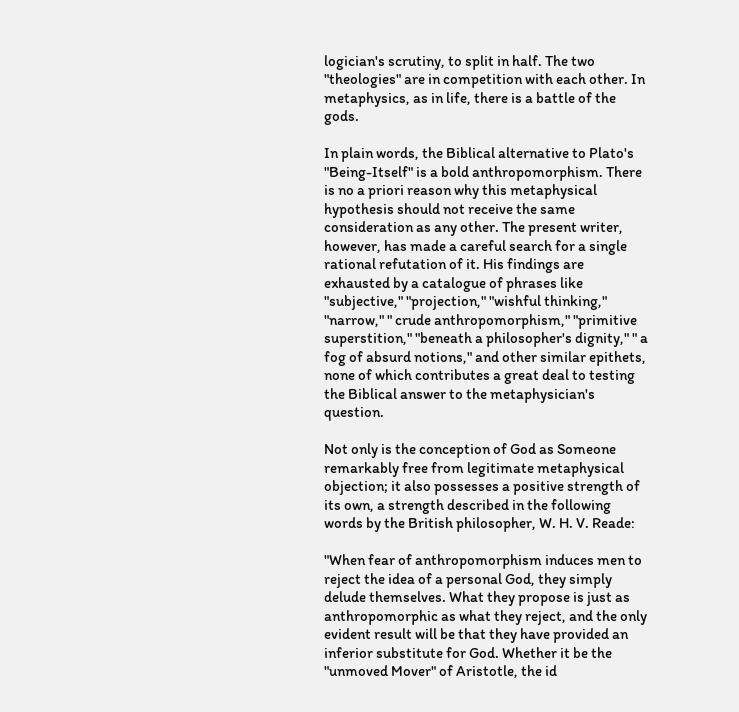logician's scrutiny, to split in half. The two "theologies" are in competition with each other. In metaphysics, as in life, there is a battle of the gods.

In plain words, the Biblical alternative to Plato's "Being-Itself" is a bold anthropomorphism. There is no a priori reason why this metaphysical hypothesis should not receive the same consideration as any other. The present writer, however, has made a careful search for a single rational refutation of it. His findings are exhausted by a catalogue of phrases like "subjective," "projection," "wishful thinking," "narrow," " crude anthropomorphism," "primitive superstition," "beneath a philosopher's dignity," " a fog of absurd notions," and other similar epithets, none of which contributes a great deal to testing the Biblical answer to the metaphysician's question.

Not only is the conception of God as Someone remarkably free from legitimate metaphysical objection; it also possesses a positive strength of its own, a strength described in the following words by the British philosopher, W. H. V. Reade:

"When fear of anthropomorphism induces men to reject the idea of a personal God, they simply delude themselves. What they propose is just as anthropomorphic as what they reject, and the only evident result will be that they have provided an inferior substitute for God. Whether it be the "unmoved Mover" of Aristotle, the id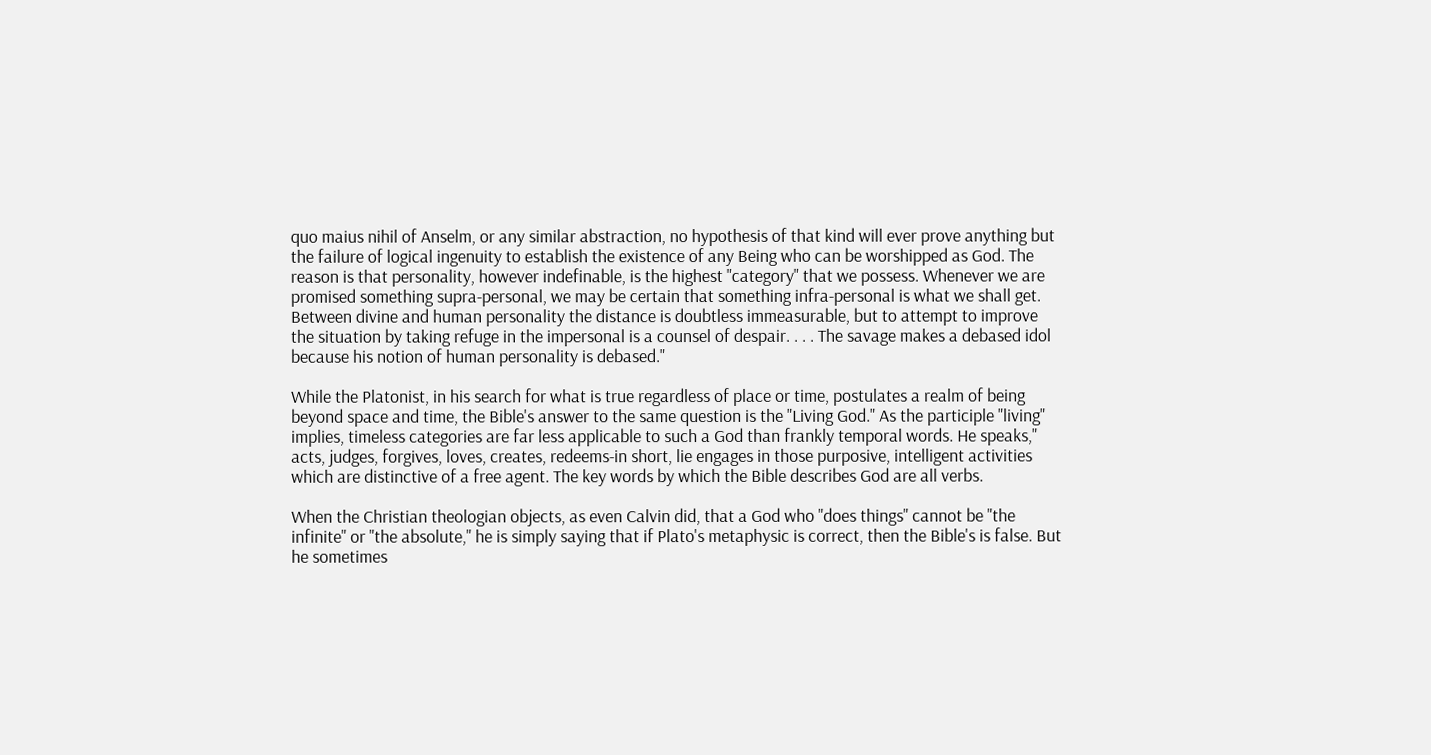quo maius nihil of Anselm, or any similar abstraction, no hypothesis of that kind will ever prove anything but the failure of logical ingenuity to establish the existence of any Being who can be worshipped as God. The reason is that personality, however indefinable, is the highest "category" that we possess. Whenever we are promised something supra-personal, we may be certain that something infra-personal is what we shall get. Between divine and human personality the distance is doubtless immeasurable, but to attempt to improve the situation by taking refuge in the impersonal is a counsel of despair. . . . The savage makes a debased idol because his notion of human personality is debased."

While the Platonist, in his search for what is true regardless of place or time, postulates a realm of being beyond space and time, the Bible's answer to the same question is the "Living God." As the participle "living" implies, timeless categories are far less applicable to such a God than frankly temporal words. He speaks," acts, judges, forgives, loves, creates, redeems-in short, lie engages in those purposive, intelligent activities which are distinctive of a free agent. The key words by which the Bible describes God are all verbs.

When the Christian theologian objects, as even Calvin did, that a God who "does things" cannot be "the infinite" or "the absolute," he is simply saying that if Plato's metaphysic is correct, then the Bible's is false. But he sometimes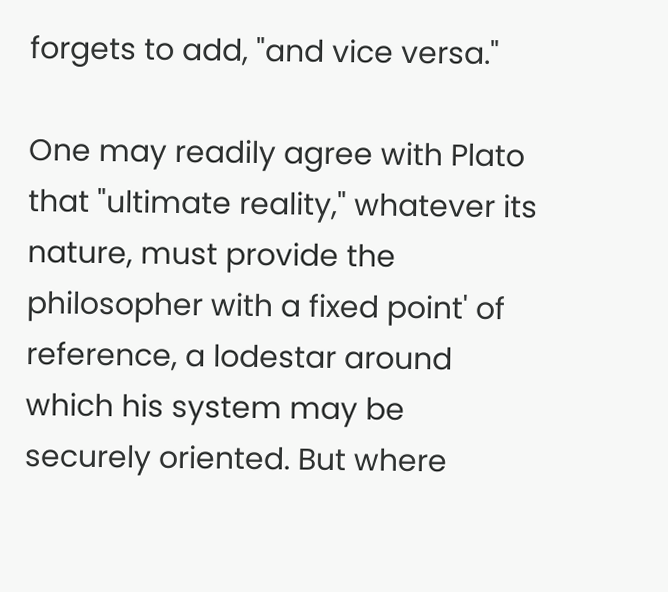forgets to add, "and vice versa."

One may readily agree with Plato that "ultimate reality," whatever its nature, must provide the philosopher with a fixed point' of reference, a lodestar around which his system may be securely oriented. But where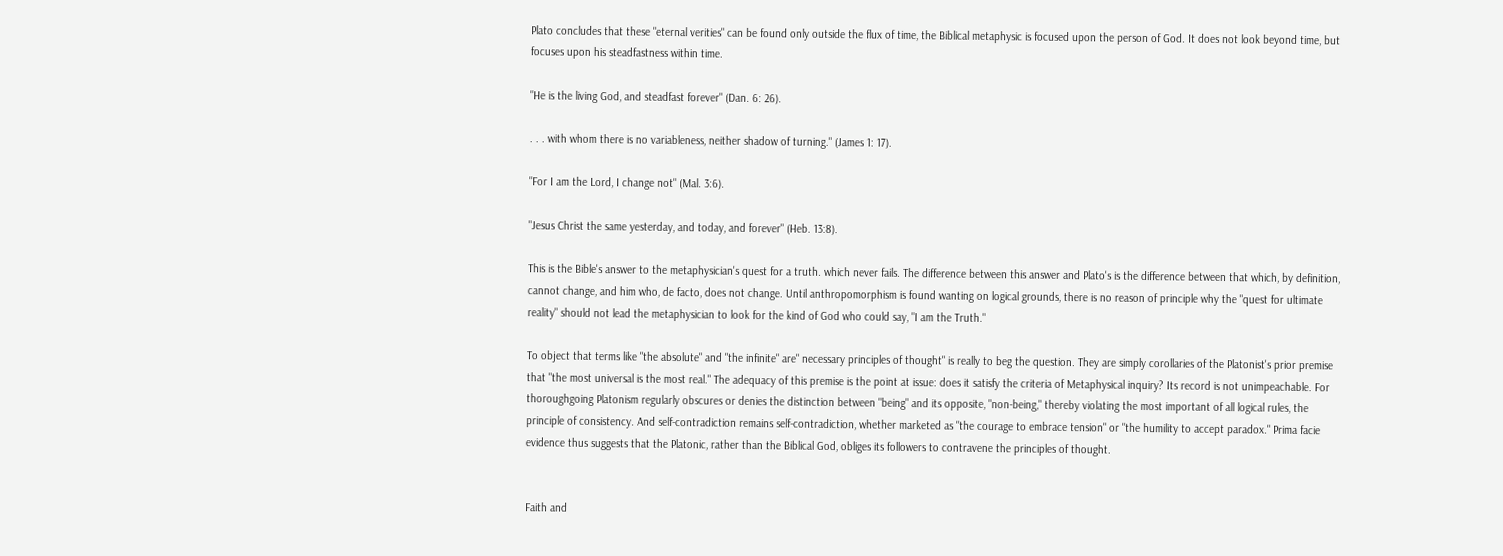Plato concludes that these "eternal verities" can be found only outside the flux of time, the Biblical metaphysic is focused upon the person of God. It does not look beyond time, but focuses upon his steadfastness within time.

"He is the living God, and steadfast forever" (Dan. 6: 26).

. . . with whom there is no variableness, neither shadow of turning." (James 1: 17).

"For I am the Lord, I change not" (Mal. 3:6).

"Jesus Christ the same yesterday, and today, and forever" (Heb. 13:8).

This is the Bible's answer to the metaphysician's quest for a truth. which never fails. The difference between this answer and Plato's is the difference between that which, by definition, cannot change, and him who, de facto, does not change. Until anthropomorphism is found wanting on logical grounds, there is no reason of principle why the "quest for ultimate reality" should not lead the metaphysician to look for the kind of God who could say, "I am the Truth."

To object that terms like "the absolute" and "the infinite" are" necessary principles of thought" is really to beg the question. They are simply corollaries of the Platonist's prior premise that "the most universal is the most real." The adequacy of this premise is the point at issue: does it satisfy the criteria of Metaphysical inquiry? Its record is not unimpeachable. For thoroughgoing Platonism regularly obscures or denies the distinction between "being" and its opposite, "non-being," thereby violating the most important of all logical rules, the principle of consistency. And self-contradiction remains self-contradiction, whether marketed as "the courage to embrace tension" or "the humility to accept paradox." Prima facie evidence thus suggests that the Platonic, rather than the Biblical God, obliges its followers to contravene the principles of thought.


Faith and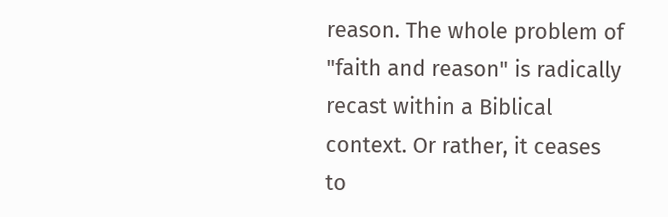reason. The whole problem of "faith and reason" is radically recast within a Biblical context. Or rather, it ceases to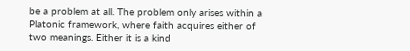be a problem at all. The problem only arises within a Platonic framework, where faith acquires either of two meanings. Either it is a kind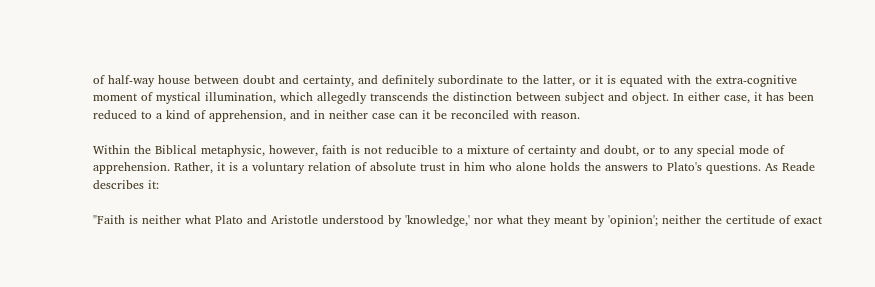of half-way house between doubt and certainty, and definitely subordinate to the latter, or it is equated with the extra-cognitive moment of mystical illumination, which allegedly transcends the distinction between subject and object. In either case, it has been reduced to a kind of apprehension, and in neither case can it be reconciled with reason.

Within the Biblical metaphysic, however, faith is not reducible to a mixture of certainty and doubt, or to any special mode of apprehension. Rather, it is a voluntary relation of absolute trust in him who alone holds the answers to Plato's questions. As Reade describes it:

"Faith is neither what Plato and Aristotle understood by 'knowledge,' nor what they meant by 'opinion'; neither the certitude of exact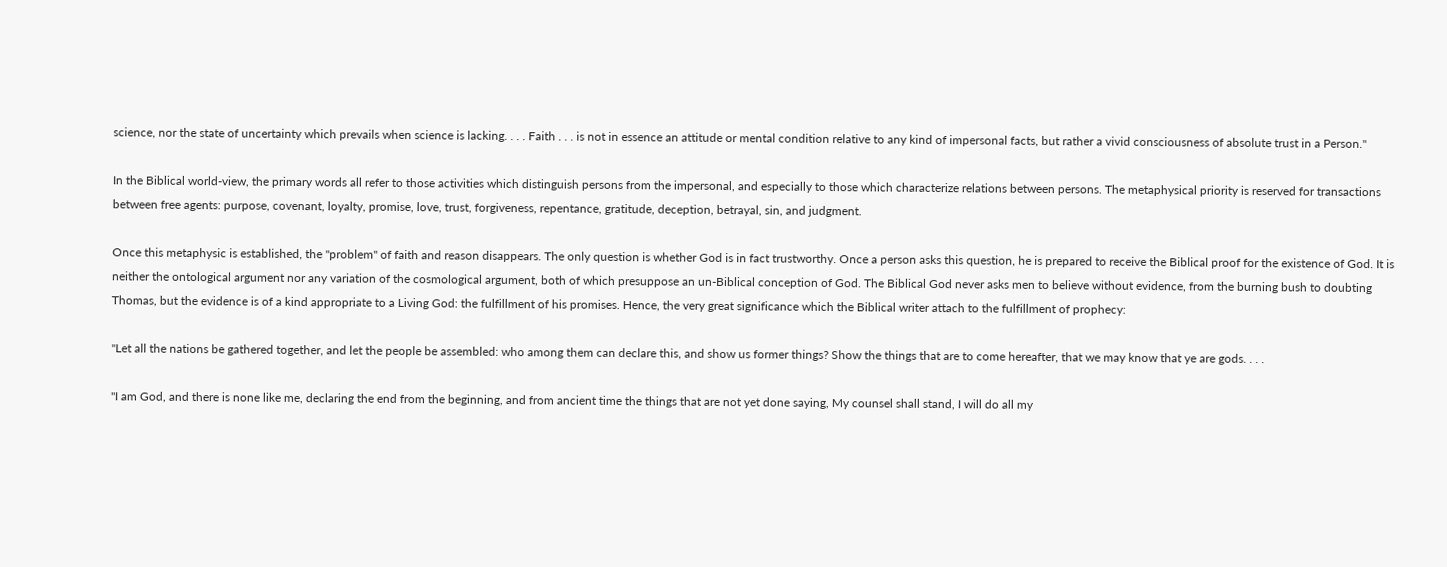science, nor the state of uncertainty which prevails when science is lacking. . . . Faith . . . is not in essence an attitude or mental condition relative to any kind of impersonal facts, but rather a vivid consciousness of absolute trust in a Person."

In the Biblical world-view, the primary words all refer to those activities which distinguish persons from the impersonal, and especially to those which characterize relations between persons. The metaphysical priority is reserved for transactions between free agents: purpose, covenant, loyalty, promise, love, trust, forgiveness, repentance, gratitude, deception, betrayal, sin, and judgment.

Once this metaphysic is established, the "problem" of faith and reason disappears. The only question is whether God is in fact trustworthy. Once a person asks this question, he is prepared to receive the Biblical proof for the existence of God. It is neither the ontological argument nor any variation of the cosmological argument, both of which presuppose an un-Biblical conception of God. The Biblical God never asks men to believe without evidence, from the burning bush to doubting Thomas, but the evidence is of a kind appropriate to a Living God: the fulfillment of his promises. Hence, the very great significance which the Biblical writer attach to the fulfillment of prophecy:

"Let all the nations be gathered together, and let the people be assembled: who among them can declare this, and show us former things? Show the things that are to come hereafter, that we may know that ye are gods. . . .

"I am God, and there is none like me, declaring the end from the beginning, and from ancient time the things that are not yet done saying, My counsel shall stand, I will do all my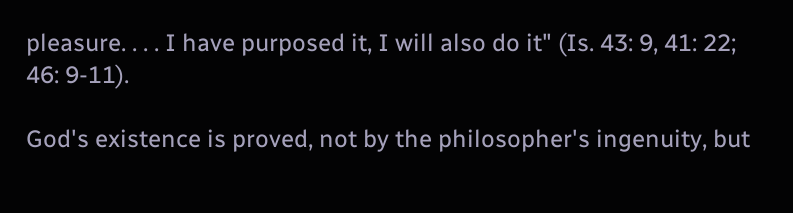pleasure. . . . I have purposed it, I will also do it" (Is. 43: 9, 41: 22; 46: 9-11).

God's existence is proved, not by the philosopher's ingenuity, but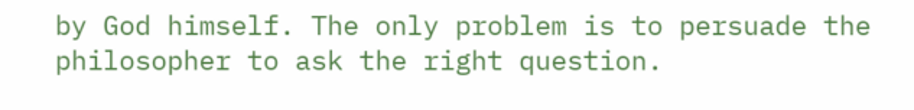by God himself. The only problem is to persuade the philosopher to ask the right question.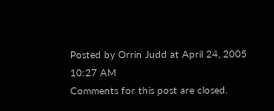Posted by Orrin Judd at April 24, 2005 10:27 AM
Comments for this post are closed.